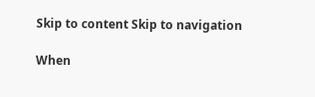Skip to content Skip to navigation

When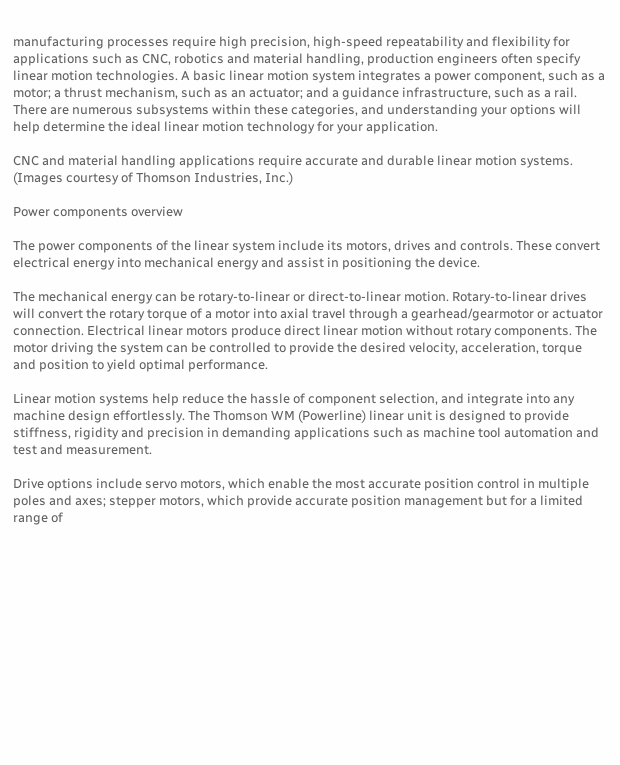manufacturing processes require high precision, high-speed repeatability and flexibility for applications such as CNC, robotics and material handling, production engineers often specify linear motion technologies. A basic linear motion system integrates a power component, such as a motor; a thrust mechanism, such as an actuator; and a guidance infrastructure, such as a rail. There are numerous subsystems within these categories, and understanding your options will help determine the ideal linear motion technology for your application.

CNC and material handling applications require accurate and durable linear motion systems. (Images courtesy of Thomson Industries, Inc.)

Power components overview

The power components of the linear system include its motors, drives and controls. These convert electrical energy into mechanical energy and assist in positioning the device.

The mechanical energy can be rotary-to-linear or direct-to-linear motion. Rotary-to-linear drives will convert the rotary torque of a motor into axial travel through a gearhead/gearmotor or actuator connection. Electrical linear motors produce direct linear motion without rotary components. The motor driving the system can be controlled to provide the desired velocity, acceleration, torque and position to yield optimal performance.

Linear motion systems help reduce the hassle of component selection, and integrate into any machine design effortlessly. The Thomson WM (Powerline) linear unit is designed to provide stiffness, rigidity and precision in demanding applications such as machine tool automation and test and measurement.

Drive options include servo motors, which enable the most accurate position control in multiple poles and axes; stepper motors, which provide accurate position management but for a limited range of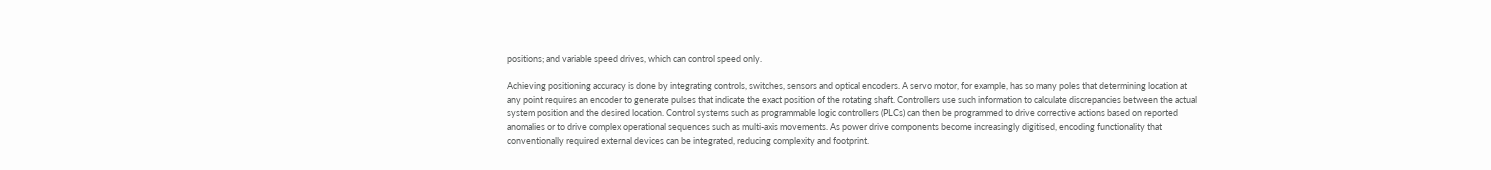positions; and variable speed drives, which can control speed only.

Achieving positioning accuracy is done by integrating controls, switches, sensors and optical encoders. A servo motor, for example, has so many poles that determining location at any point requires an encoder to generate pulses that indicate the exact position of the rotating shaft. Controllers use such information to calculate discrepancies between the actual system position and the desired location. Control systems such as programmable logic controllers (PLCs) can then be programmed to drive corrective actions based on reported anomalies or to drive complex operational sequences such as multi-axis movements. As power drive components become increasingly digitised, encoding functionality that conventionally required external devices can be integrated, reducing complexity and footprint.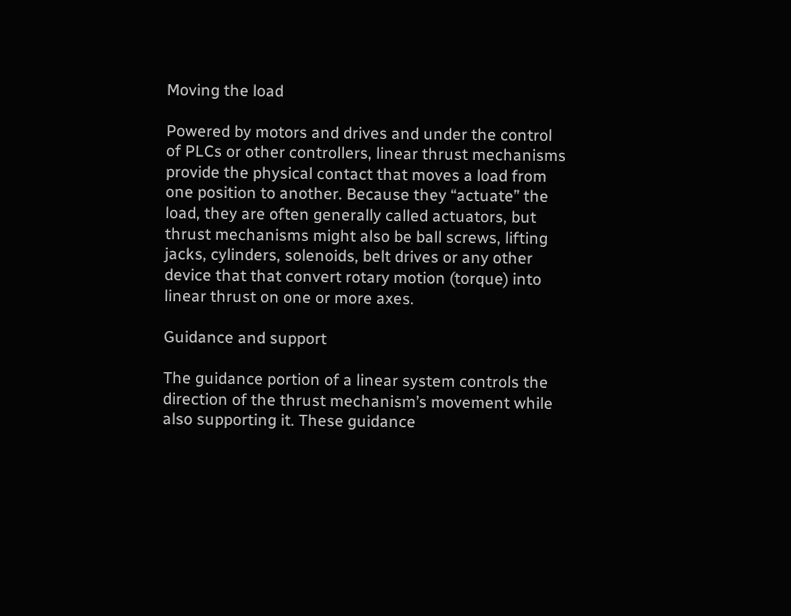Moving the load

Powered by motors and drives and under the control of PLCs or other controllers, linear thrust mechanisms provide the physical contact that moves a load from one position to another. Because they “actuate” the load, they are often generally called actuators, but thrust mechanisms might also be ball screws, lifting jacks, cylinders, solenoids, belt drives or any other device that that convert rotary motion (torque) into linear thrust on one or more axes.

Guidance and support

The guidance portion of a linear system controls the direction of the thrust mechanism’s movement while also supporting it. These guidance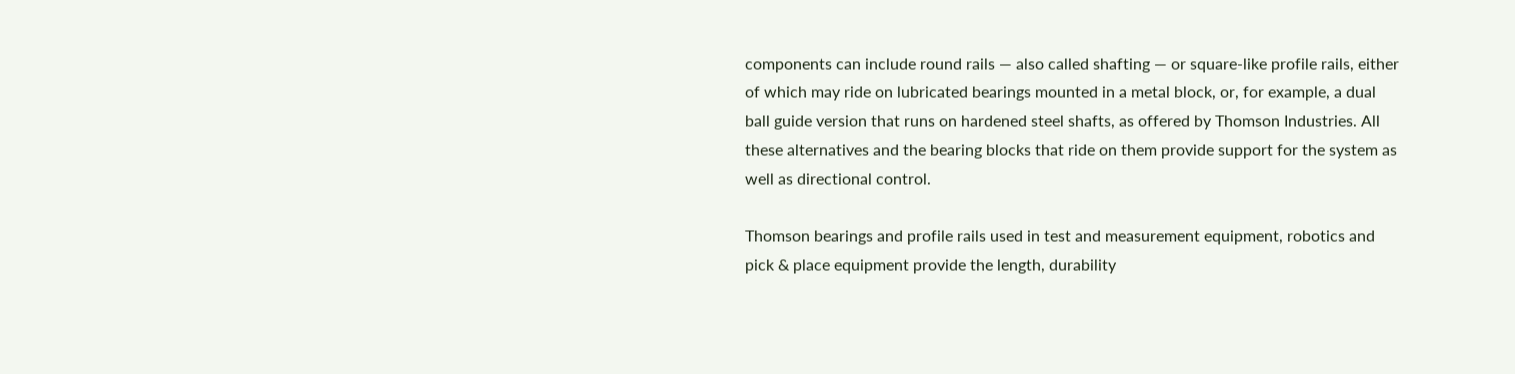components can include round rails — also called shafting — or square-like profile rails, either of which may ride on lubricated bearings mounted in a metal block, or, for example, a dual ball guide version that runs on hardened steel shafts, as offered by Thomson Industries. All these alternatives and the bearing blocks that ride on them provide support for the system as well as directional control.

Thomson bearings and profile rails used in test and measurement equipment, robotics and pick & place equipment provide the length, durability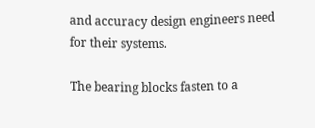and accuracy design engineers need for their systems.

The bearing blocks fasten to a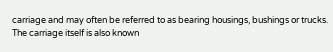carriage and may often be referred to as bearing housings, bushings or trucks. The carriage itself is also known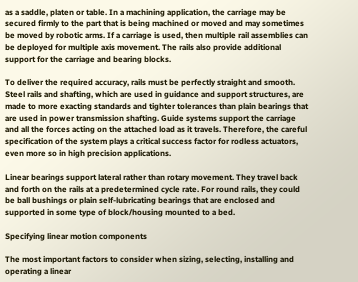as a saddle, platen or table. In a machining application, the carriage may be secured firmly to the part that is being machined or moved and may sometimes be moved by robotic arms. If a carriage is used, then multiple rail assemblies can be deployed for multiple axis movement. The rails also provide additional support for the carriage and bearing blocks.

To deliver the required accuracy, rails must be perfectly straight and smooth. Steel rails and shafting, which are used in guidance and support structures, are made to more exacting standards and tighter tolerances than plain bearings that are used in power transmission shafting. Guide systems support the carriage and all the forces acting on the attached load as it travels. Therefore, the careful specification of the system plays a critical success factor for rodless actuators, even more so in high precision applications.

Linear bearings support lateral rather than rotary movement. They travel back and forth on the rails at a predetermined cycle rate. For round rails, they could be ball bushings or plain self-lubricating bearings that are enclosed and supported in some type of block/housing mounted to a bed.

Specifying linear motion components

The most important factors to consider when sizing, selecting, installing and operating a linear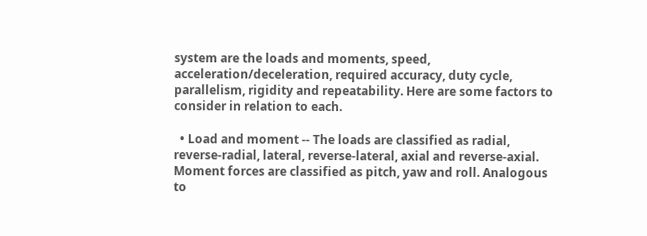system are the loads and moments, speed, acceleration/deceleration, required accuracy, duty cycle, parallelism, rigidity and repeatability. Here are some factors to consider in relation to each.

  • Load and moment -- The loads are classified as radial, reverse-radial, lateral, reverse-lateral, axial and reverse-axial. Moment forces are classified as pitch, yaw and roll. Analogous to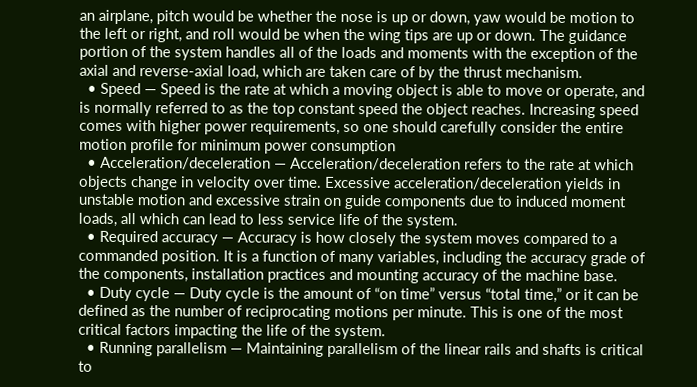an airplane, pitch would be whether the nose is up or down, yaw would be motion to the left or right, and roll would be when the wing tips are up or down. The guidance portion of the system handles all of the loads and moments with the exception of the axial and reverse-axial load, which are taken care of by the thrust mechanism.
  • Speed — Speed is the rate at which a moving object is able to move or operate, and is normally referred to as the top constant speed the object reaches. Increasing speed comes with higher power requirements, so one should carefully consider the entire motion profile for minimum power consumption
  • Acceleration/deceleration — Acceleration/deceleration refers to the rate at which objects change in velocity over time. Excessive acceleration/deceleration yields in unstable motion and excessive strain on guide components due to induced moment loads, all which can lead to less service life of the system.
  • Required accuracy — Accuracy is how closely the system moves compared to a commanded position. It is a function of many variables, including the accuracy grade of the components, installation practices and mounting accuracy of the machine base.
  • Duty cycle — Duty cycle is the amount of “on time” versus “total time,” or it can be defined as the number of reciprocating motions per minute. This is one of the most critical factors impacting the life of the system.
  • Running parallelism — Maintaining parallelism of the linear rails and shafts is critical to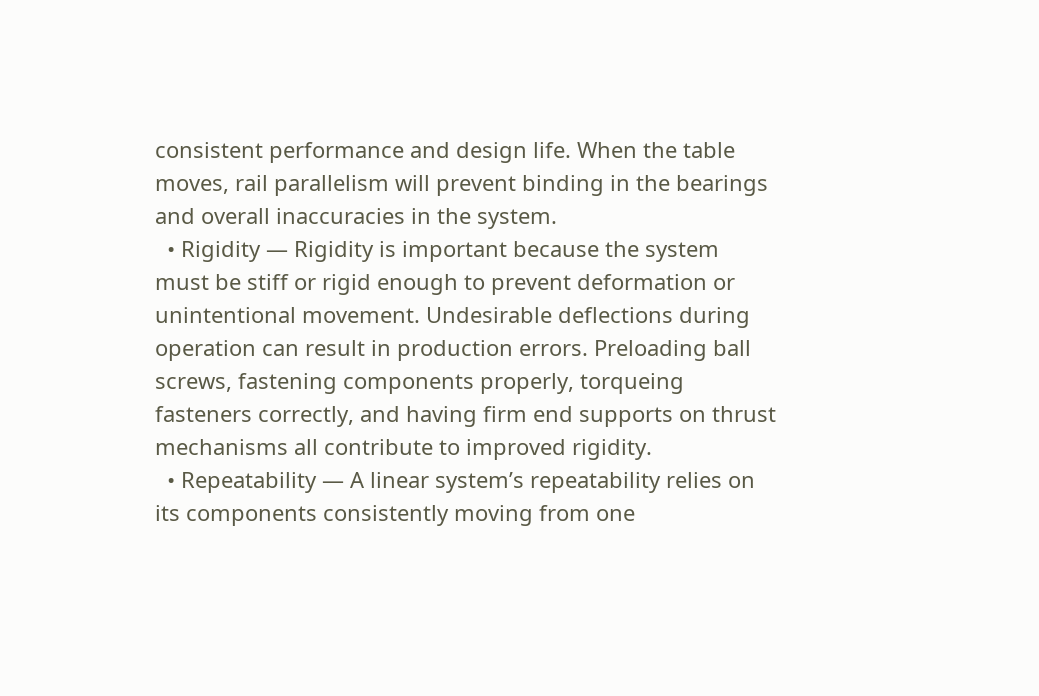consistent performance and design life. When the table moves, rail parallelism will prevent binding in the bearings and overall inaccuracies in the system.
  • Rigidity — Rigidity is important because the system must be stiff or rigid enough to prevent deformation or unintentional movement. Undesirable deflections during operation can result in production errors. Preloading ball screws, fastening components properly, torqueing fasteners correctly, and having firm end supports on thrust mechanisms all contribute to improved rigidity.
  • Repeatability — A linear system’s repeatability relies on its components consistently moving from one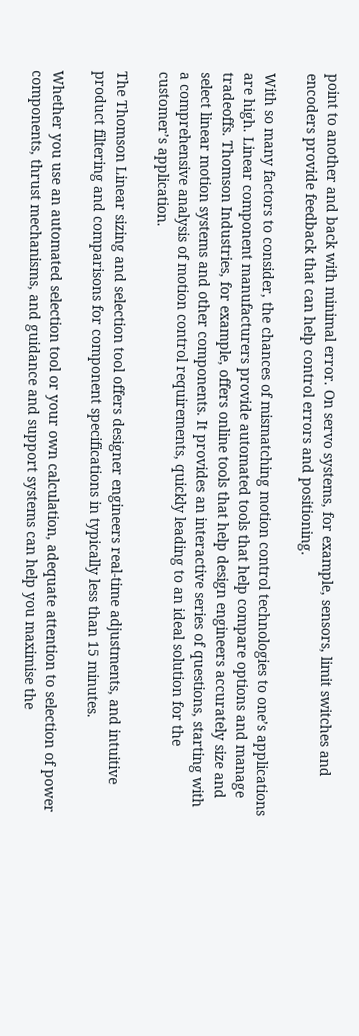point to another and back with minimal error. On servo systems, for example, sensors, limit switches and encoders provide feedback that can help control errors and positioning.

With so many factors to consider, the chances of mismatching motion control technologies to one’s applications are high. Linear component manufacturers provide automated tools that help compare options and manage tradeoffs. Thomson Industries, for example, offers online tools that help design engineers accurately size and select linear motion systems and other components. It provides an interactive series of questions, starting with a comprehensive analysis of motion control requirements, quickly leading to an ideal solution for the customer’s application.

The Thomson Linear sizing and selection tool offers designer engineers real-time adjustments, and intuitive product filtering and comparisons for component specifications in typically less than 15 minutes.

Whether you use an automated selection tool or your own calculation, adequate attention to selection of power components, thrust mechanisms, and guidance and support systems can help you maximise the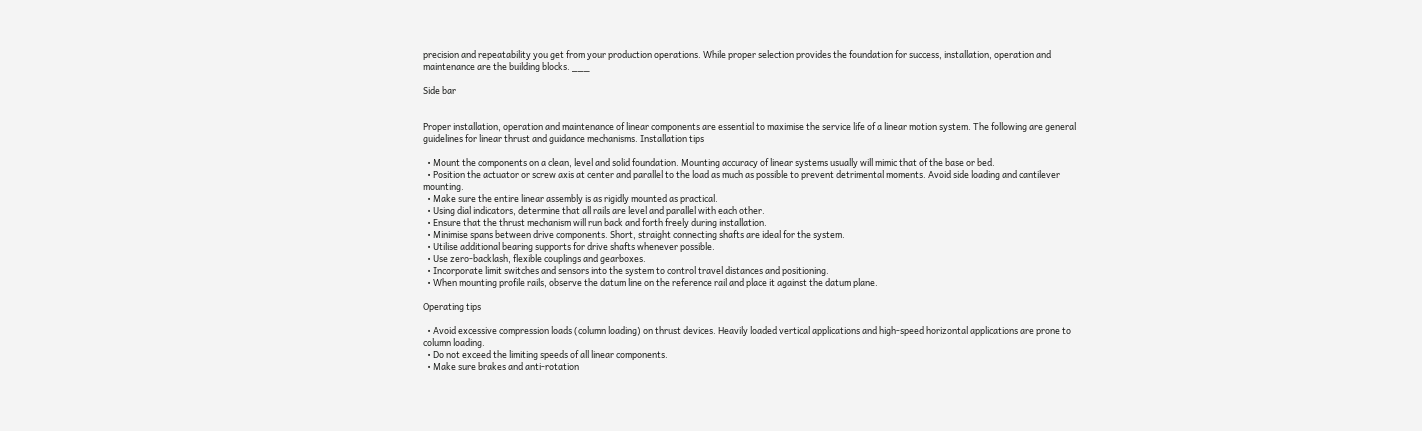precision and repeatability you get from your production operations. While proper selection provides the foundation for success, installation, operation and maintenance are the building blocks. ___

Side bar


Proper installation, operation and maintenance of linear components are essential to maximise the service life of a linear motion system. The following are general guidelines for linear thrust and guidance mechanisms. Installation tips

  • Mount the components on a clean, level and solid foundation. Mounting accuracy of linear systems usually will mimic that of the base or bed.
  • Position the actuator or screw axis at center and parallel to the load as much as possible to prevent detrimental moments. Avoid side loading and cantilever mounting.
  • Make sure the entire linear assembly is as rigidly mounted as practical.
  • Using dial indicators, determine that all rails are level and parallel with each other.
  • Ensure that the thrust mechanism will run back and forth freely during installation.
  • Minimise spans between drive components. Short, straight connecting shafts are ideal for the system.
  • Utilise additional bearing supports for drive shafts whenever possible.
  • Use zero-backlash, flexible couplings and gearboxes.
  • Incorporate limit switches and sensors into the system to control travel distances and positioning.
  • When mounting profile rails, observe the datum line on the reference rail and place it against the datum plane.

Operating tips

  • Avoid excessive compression loads (column loading) on thrust devices. Heavily loaded vertical applications and high-speed horizontal applications are prone to column loading.
  • Do not exceed the limiting speeds of all linear components.
  • Make sure brakes and anti-rotation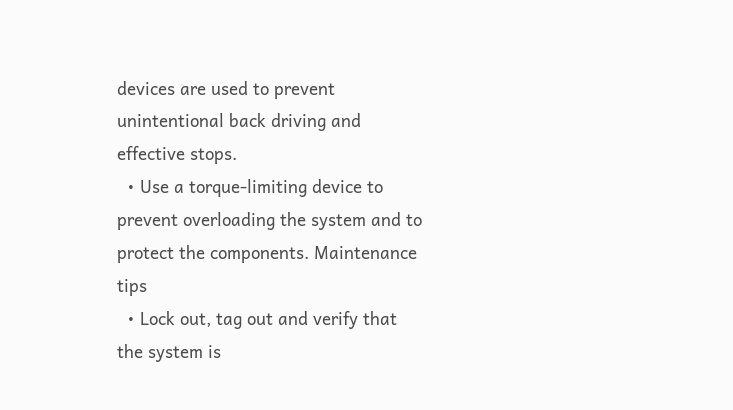devices are used to prevent unintentional back driving and effective stops.
  • Use a torque-limiting device to prevent overloading the system and to protect the components. Maintenance tips
  • Lock out, tag out and verify that the system is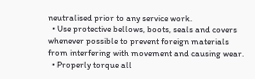neutralised prior to any service work.
  • Use protective bellows, boots, seals and covers whenever possible to prevent foreign materials from interfering with movement and causing wear.
  • Properly torque all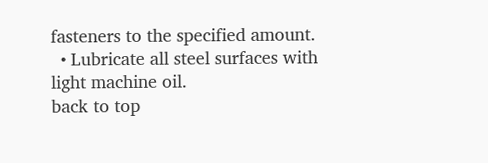fasteners to the specified amount.
  • Lubricate all steel surfaces with light machine oil.
back to top